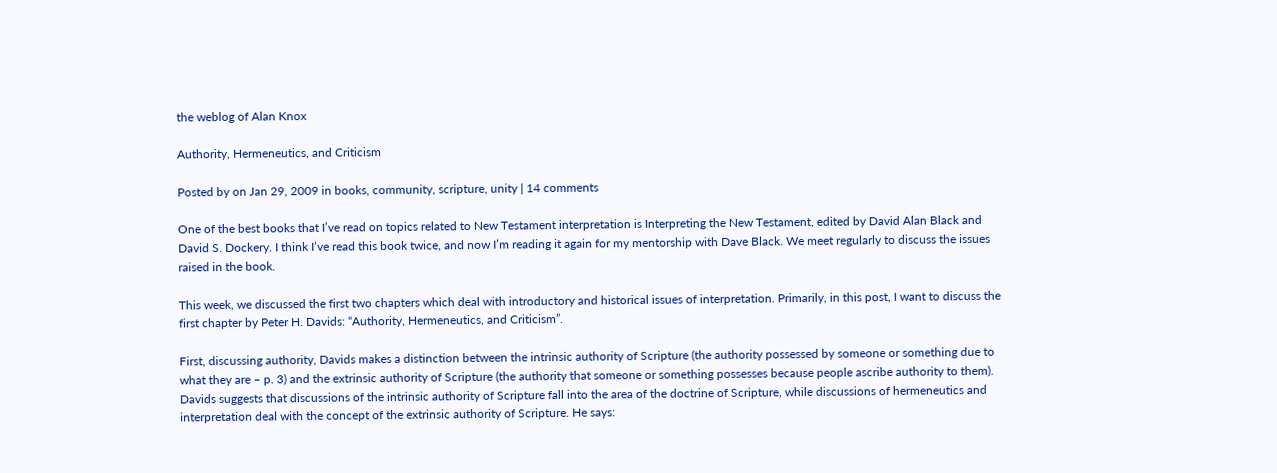the weblog of Alan Knox

Authority, Hermeneutics, and Criticism

Posted by on Jan 29, 2009 in books, community, scripture, unity | 14 comments

One of the best books that I’ve read on topics related to New Testament interpretation is Interpreting the New Testament, edited by David Alan Black and David S. Dockery. I think I’ve read this book twice, and now I’m reading it again for my mentorship with Dave Black. We meet regularly to discuss the issues raised in the book.

This week, we discussed the first two chapters which deal with introductory and historical issues of interpretation. Primarily, in this post, I want to discuss the first chapter by Peter H. Davids: “Authority, Hermeneutics, and Criticism”.

First, discussing authority, Davids makes a distinction between the intrinsic authority of Scripture (the authority possessed by someone or something due to what they are – p. 3) and the extrinsic authority of Scripture (the authority that someone or something possesses because people ascribe authority to them). Davids suggests that discussions of the intrinsic authority of Scripture fall into the area of the doctrine of Scripture, while discussions of hermeneutics and interpretation deal with the concept of the extrinsic authority of Scripture. He says: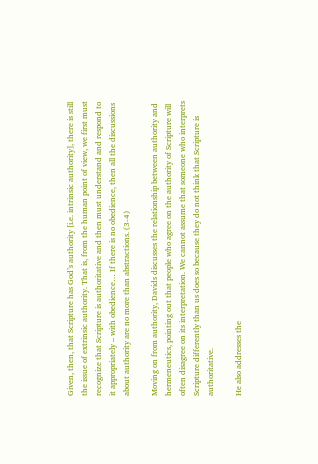Given, then, that Scripture has God’s authority [i.e. intrinsic authority], there is still the issue of extrinsic authority. That is, from the human point of view, we first must recognize that Scripture is authoritative and then must understand and respond to it appropriately – with obedience… If there is no obedience, then all the discussions about authority are no more than abstractions. (3-4)

Moving on from authority, Davids discusses the relationship between authority and hermeneutics, pointing out that people who agree on the authority of Scripture will often disagree on its interpretation. We cannot assume that someone who interprets Scripture differently than us does so because they do not think that Scripture is authoritative.

He also addresses the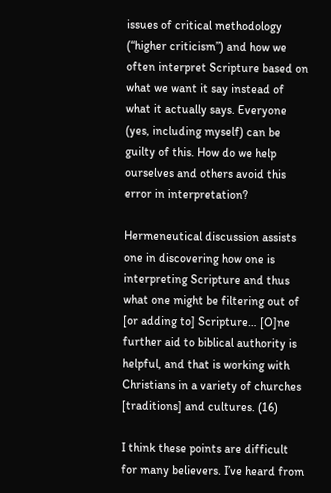issues of critical methodology (“higher criticism”) and how we often interpret Scripture based on what we want it say instead of what it actually says. Everyone (yes, including myself) can be guilty of this. How do we help ourselves and others avoid this error in interpretation?

Hermeneutical discussion assists one in discovering how one is interpreting Scripture and thus what one might be filtering out of [or adding to] Scripture… [O]ne further aid to biblical authority is helpful, and that is working with Christians in a variety of churches [traditions] and cultures. (16)

I think these points are difficult for many believers. I’ve heard from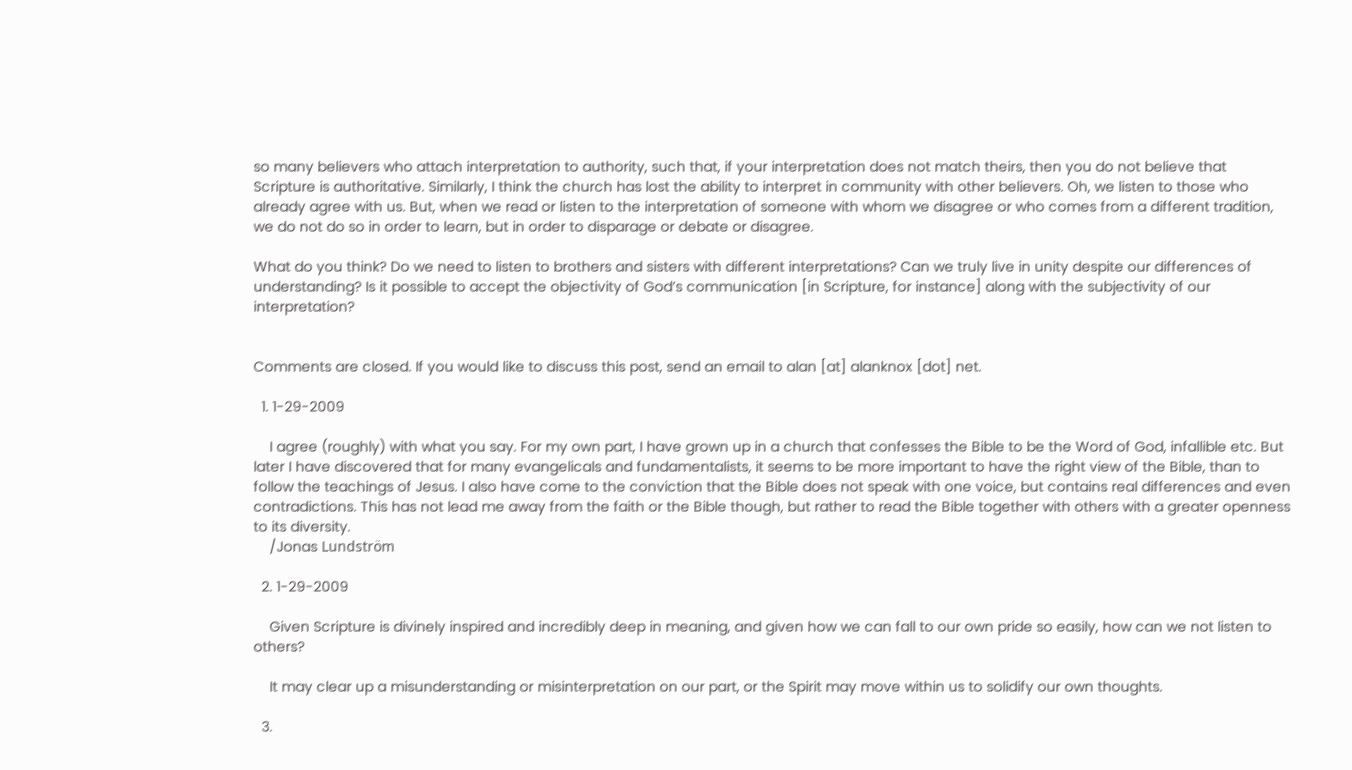so many believers who attach interpretation to authority, such that, if your interpretation does not match theirs, then you do not believe that Scripture is authoritative. Similarly, I think the church has lost the ability to interpret in community with other believers. Oh, we listen to those who already agree with us. But, when we read or listen to the interpretation of someone with whom we disagree or who comes from a different tradition, we do not do so in order to learn, but in order to disparage or debate or disagree.

What do you think? Do we need to listen to brothers and sisters with different interpretations? Can we truly live in unity despite our differences of understanding? Is it possible to accept the objectivity of God’s communication [in Scripture, for instance] along with the subjectivity of our interpretation?


Comments are closed. If you would like to discuss this post, send an email to alan [at] alanknox [dot] net.

  1. 1-29-2009

    I agree (roughly) with what you say. For my own part, I have grown up in a church that confesses the Bible to be the Word of God, infallible etc. But later I have discovered that for many evangelicals and fundamentalists, it seems to be more important to have the right view of the Bible, than to follow the teachings of Jesus. I also have come to the conviction that the Bible does not speak with one voice, but contains real differences and even contradictions. This has not lead me away from the faith or the Bible though, but rather to read the Bible together with others with a greater openness to its diversity.
    /Jonas Lundström

  2. 1-29-2009

    Given Scripture is divinely inspired and incredibly deep in meaning, and given how we can fall to our own pride so easily, how can we not listen to others?

    It may clear up a misunderstanding or misinterpretation on our part, or the Spirit may move within us to solidify our own thoughts.

  3.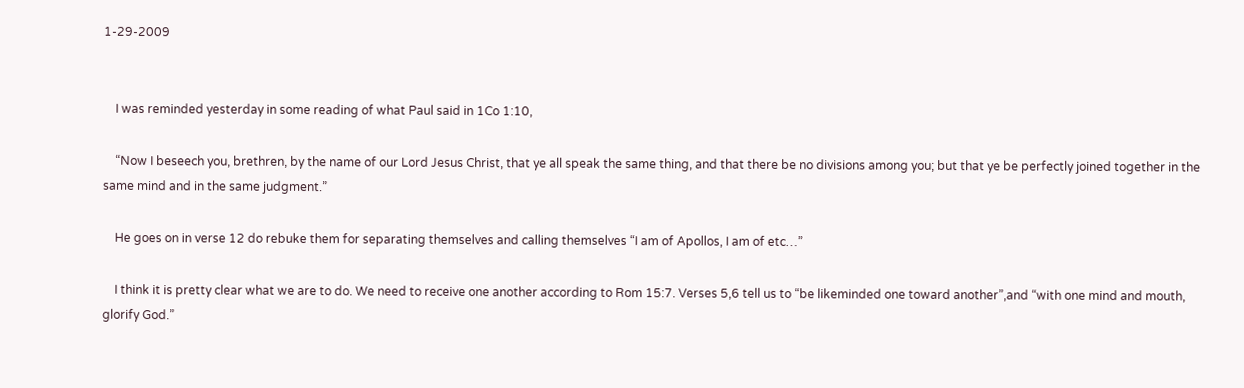1-29-2009


    I was reminded yesterday in some reading of what Paul said in 1Co 1:10,

    “Now I beseech you, brethren, by the name of our Lord Jesus Christ, that ye all speak the same thing, and that there be no divisions among you; but that ye be perfectly joined together in the same mind and in the same judgment.”

    He goes on in verse 12 do rebuke them for separating themselves and calling themselves “I am of Apollos, I am of etc…”

    I think it is pretty clear what we are to do. We need to receive one another according to Rom 15:7. Verses 5,6 tell us to “be likeminded one toward another”,and “with one mind and mouth, glorify God.”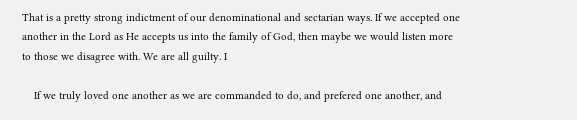That is a pretty strong indictment of our denominational and sectarian ways. If we accepted one another in the Lord as He accepts us into the family of God, then maybe we would listen more to those we disagree with. We are all guilty. I

    If we truly loved one another as we are commanded to do, and prefered one another, and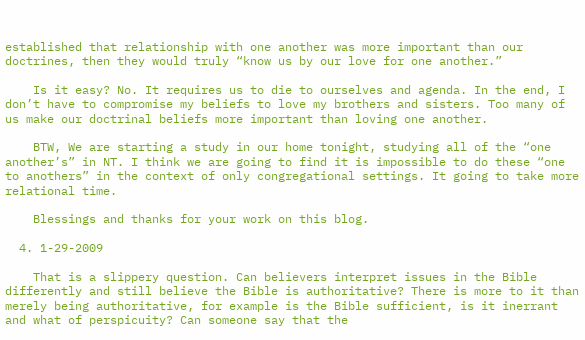established that relationship with one another was more important than our doctrines, then they would truly “know us by our love for one another.”

    Is it easy? No. It requires us to die to ourselves and agenda. In the end, I don’t have to compromise my beliefs to love my brothers and sisters. Too many of us make our doctrinal beliefs more important than loving one another.

    BTW, We are starting a study in our home tonight, studying all of the “one another’s” in NT. I think we are going to find it is impossible to do these “one to anothers” in the context of only congregational settings. It going to take more relational time.

    Blessings and thanks for your work on this blog.

  4. 1-29-2009

    That is a slippery question. Can believers interpret issues in the Bible differently and still believe the Bible is authoritative? There is more to it than merely being authoritative, for example is the Bible sufficient, is it inerrant and what of perspicuity? Can someone say that the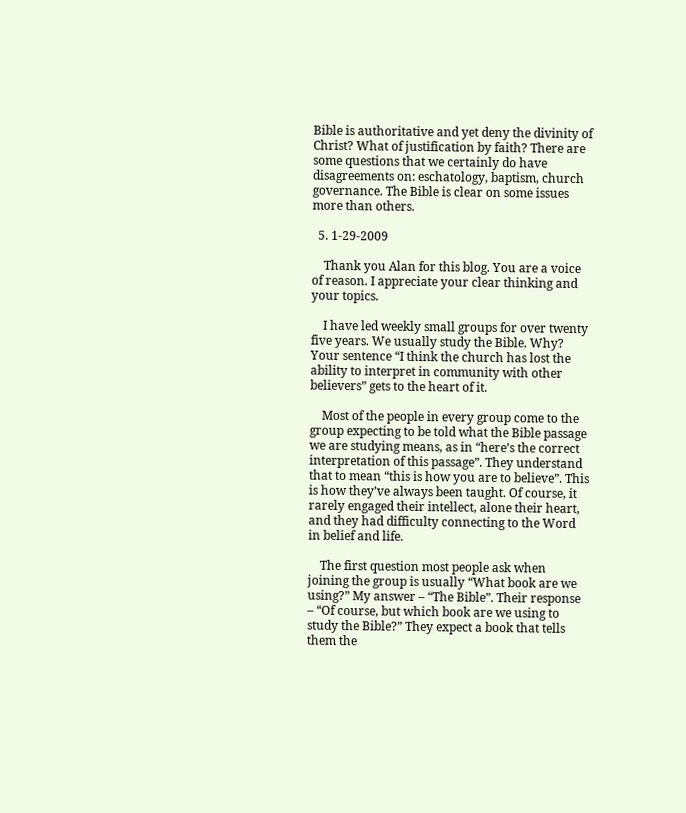Bible is authoritative and yet deny the divinity of Christ? What of justification by faith? There are some questions that we certainly do have disagreements on: eschatology, baptism, church governance. The Bible is clear on some issues more than others.

  5. 1-29-2009

    Thank you Alan for this blog. You are a voice of reason. I appreciate your clear thinking and your topics.

    I have led weekly small groups for over twenty five years. We usually study the Bible. Why? Your sentence “I think the church has lost the ability to interpret in community with other believers” gets to the heart of it.

    Most of the people in every group come to the group expecting to be told what the Bible passage we are studying means, as in “here’s the correct interpretation of this passage”. They understand that to mean “this is how you are to believe”. This is how they’ve always been taught. Of course, it rarely engaged their intellect, alone their heart, and they had difficulty connecting to the Word in belief and life.

    The first question most people ask when joining the group is usually “What book are we using?” My answer – “The Bible”. Their response – “Of course, but which book are we using to study the Bible?” They expect a book that tells them the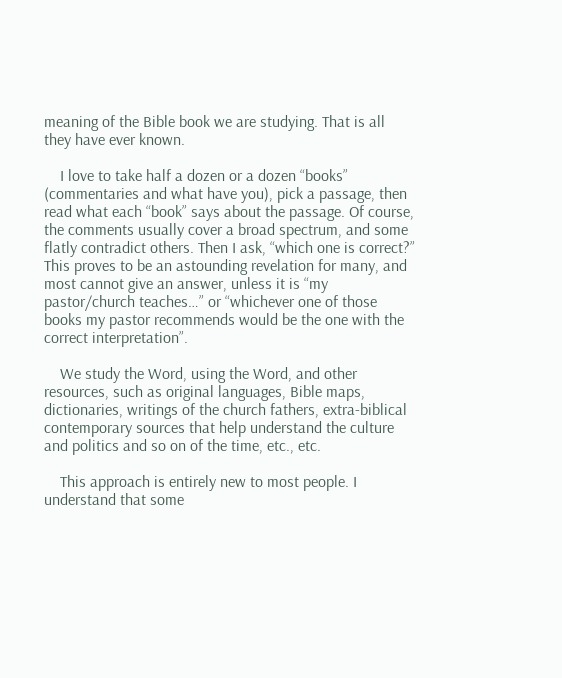meaning of the Bible book we are studying. That is all they have ever known.

    I love to take half a dozen or a dozen “books” (commentaries and what have you), pick a passage, then read what each “book” says about the passage. Of course, the comments usually cover a broad spectrum, and some flatly contradict others. Then I ask, “which one is correct?” This proves to be an astounding revelation for many, and most cannot give an answer, unless it is “my pastor/church teaches…” or “whichever one of those books my pastor recommends would be the one with the correct interpretation”.

    We study the Word, using the Word, and other resources, such as original languages, Bible maps, dictionaries, writings of the church fathers, extra-biblical contemporary sources that help understand the culture and politics and so on of the time, etc., etc.

    This approach is entirely new to most people. I understand that some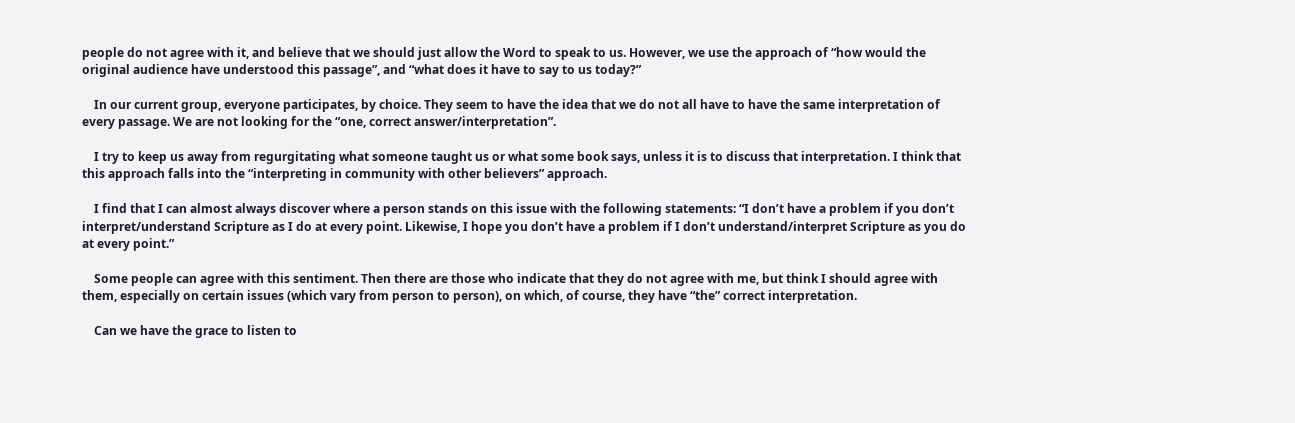people do not agree with it, and believe that we should just allow the Word to speak to us. However, we use the approach of “how would the original audience have understood this passage”, and “what does it have to say to us today?”

    In our current group, everyone participates, by choice. They seem to have the idea that we do not all have to have the same interpretation of every passage. We are not looking for the “one, correct answer/interpretation”.

    I try to keep us away from regurgitating what someone taught us or what some book says, unless it is to discuss that interpretation. I think that this approach falls into the “interpreting in community with other believers” approach.

    I find that I can almost always discover where a person stands on this issue with the following statements: “I don’t have a problem if you don’t interpret/understand Scripture as I do at every point. Likewise, I hope you don’t have a problem if I don’t understand/interpret Scripture as you do at every point.”

    Some people can agree with this sentiment. Then there are those who indicate that they do not agree with me, but think I should agree with them, especially on certain issues (which vary from person to person), on which, of course, they have “the” correct interpretation.

    Can we have the grace to listen to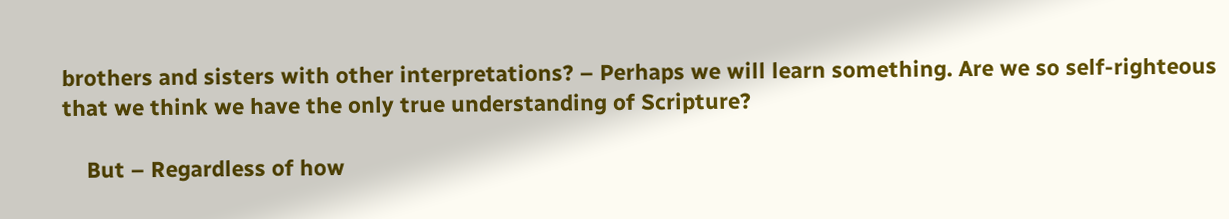brothers and sisters with other interpretations? – Perhaps we will learn something. Are we so self-righteous that we think we have the only true understanding of Scripture?

    But – Regardless of how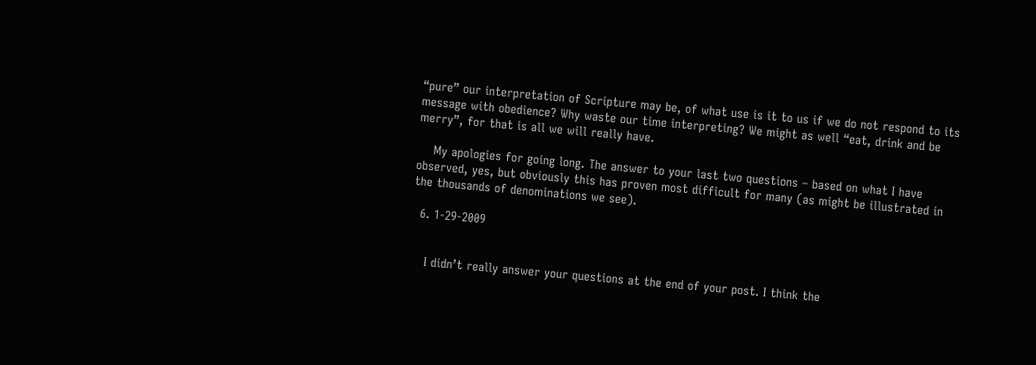“pure” our interpretation of Scripture may be, of what use is it to us if we do not respond to its message with obedience? Why waste our time interpreting? We might as well “eat, drink and be merry”, for that is all we will really have.

    My apologies for going long. The answer to your last two questions – based on what I have observed, yes, but obviously this has proven most difficult for many (as might be illustrated in the thousands of denominations we see).

  6. 1-29-2009


    I didn’t really answer your questions at the end of your post. I think the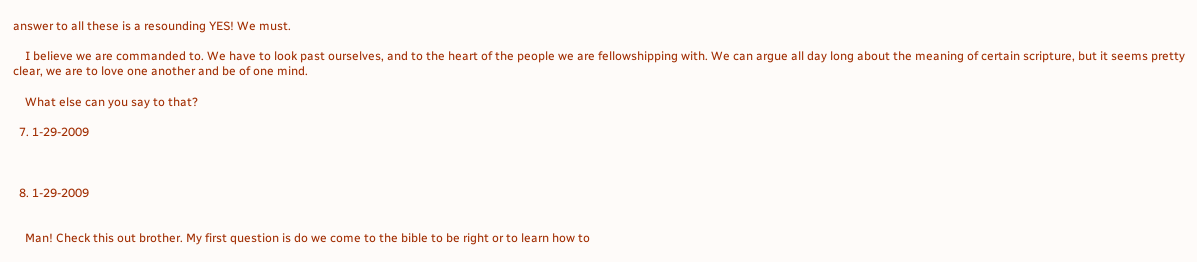answer to all these is a resounding YES! We must.

    I believe we are commanded to. We have to look past ourselves, and to the heart of the people we are fellowshipping with. We can argue all day long about the meaning of certain scripture, but it seems pretty clear, we are to love one another and be of one mind.

    What else can you say to that?

  7. 1-29-2009



  8. 1-29-2009


    Man! Check this out brother. My first question is do we come to the bible to be right or to learn how to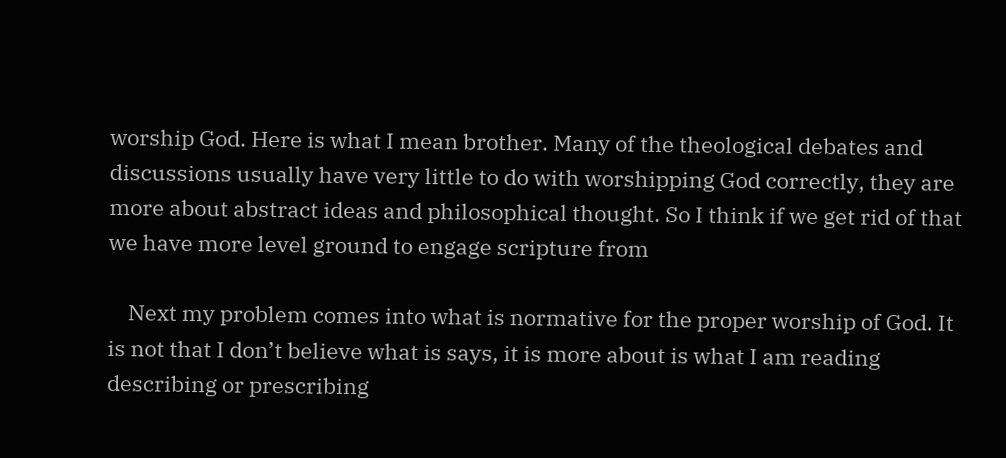worship God. Here is what I mean brother. Many of the theological debates and discussions usually have very little to do with worshipping God correctly, they are more about abstract ideas and philosophical thought. So I think if we get rid of that we have more level ground to engage scripture from

    Next my problem comes into what is normative for the proper worship of God. It is not that I don’t believe what is says, it is more about is what I am reading describing or prescribing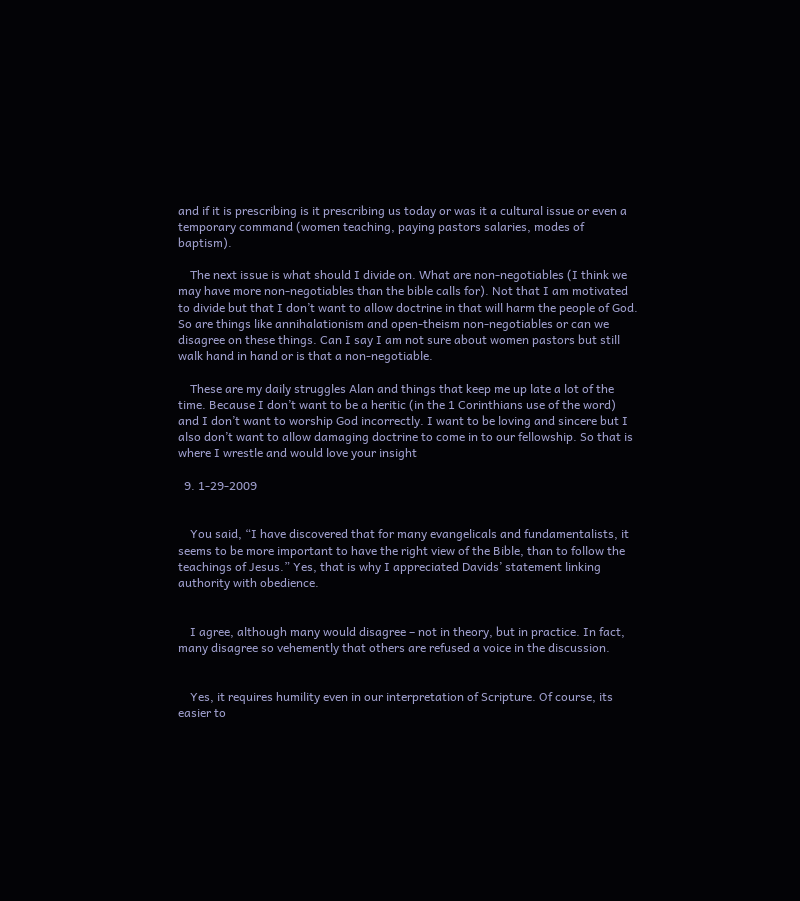and if it is prescribing is it prescribing us today or was it a cultural issue or even a temporary command (women teaching, paying pastors salaries, modes of baptism).

    The next issue is what should I divide on. What are non-negotiables (I think we may have more non-negotiables than the bible calls for). Not that I am motivated to divide but that I don’t want to allow doctrine in that will harm the people of God. So are things like annihalationism and open-theism non-negotiables or can we disagree on these things. Can I say I am not sure about women pastors but still walk hand in hand or is that a non-negotiable.

    These are my daily struggles Alan and things that keep me up late a lot of the time. Because I don’t want to be a heritic (in the 1 Corinthians use of the word) and I don’t want to worship God incorrectly. I want to be loving and sincere but I also don’t want to allow damaging doctrine to come in to our fellowship. So that is where I wrestle and would love your insight

  9. 1-29-2009


    You said, “I have discovered that for many evangelicals and fundamentalists, it seems to be more important to have the right view of the Bible, than to follow the teachings of Jesus.” Yes, that is why I appreciated Davids’ statement linking authority with obedience.


    I agree, although many would disagree – not in theory, but in practice. In fact, many disagree so vehemently that others are refused a voice in the discussion.


    Yes, it requires humility even in our interpretation of Scripture. Of course, its easier to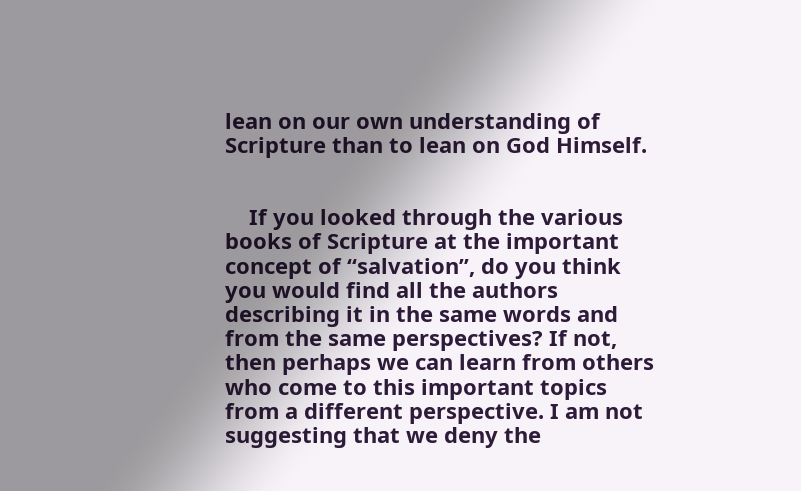lean on our own understanding of Scripture than to lean on God Himself.


    If you looked through the various books of Scripture at the important concept of “salvation”, do you think you would find all the authors describing it in the same words and from the same perspectives? If not, then perhaps we can learn from others who come to this important topics from a different perspective. I am not suggesting that we deny the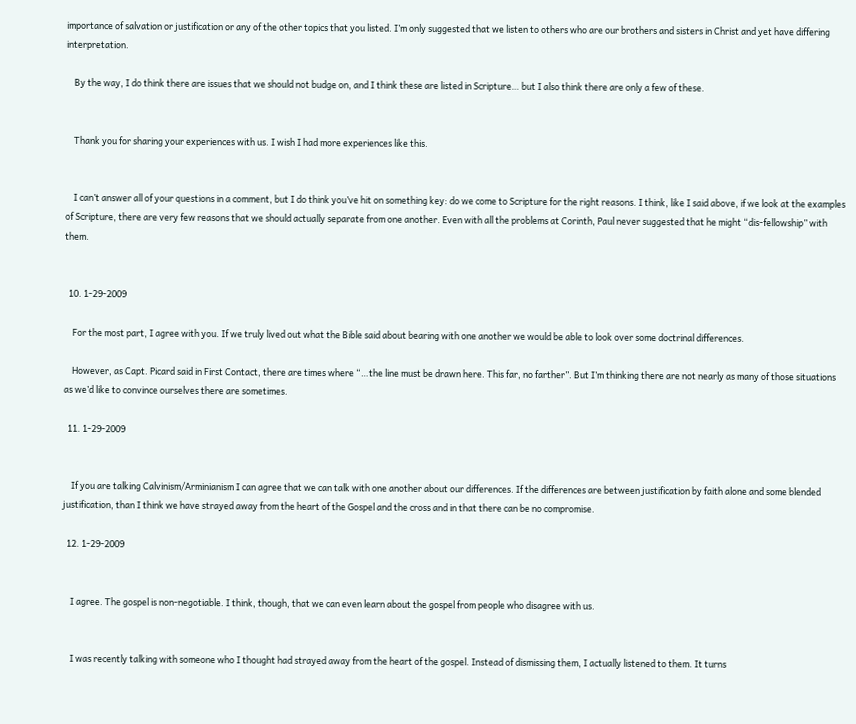importance of salvation or justification or any of the other topics that you listed. I’m only suggested that we listen to others who are our brothers and sisters in Christ and yet have differing interpretation.

    By the way, I do think there are issues that we should not budge on, and I think these are listed in Scripture… but I also think there are only a few of these.


    Thank you for sharing your experiences with us. I wish I had more experiences like this.


    I can’t answer all of your questions in a comment, but I do think you’ve hit on something key: do we come to Scripture for the right reasons. I think, like I said above, if we look at the examples of Scripture, there are very few reasons that we should actually separate from one another. Even with all the problems at Corinth, Paul never suggested that he might “dis-fellowship” with them.


  10. 1-29-2009

    For the most part, I agree with you. If we truly lived out what the Bible said about bearing with one another we would be able to look over some doctrinal differences.

    However, as Capt. Picard said in First Contact, there are times where “…the line must be drawn here. This far, no farther”. But I’m thinking there are not nearly as many of those situations as we’d like to convince ourselves there are sometimes.

  11. 1-29-2009


    If you are talking Calvinism/Arminianism I can agree that we can talk with one another about our differences. If the differences are between justification by faith alone and some blended justification, than I think we have strayed away from the heart of the Gospel and the cross and in that there can be no compromise.

  12. 1-29-2009


    I agree. The gospel is non-negotiable. I think, though, that we can even learn about the gospel from people who disagree with us.


    I was recently talking with someone who I thought had strayed away from the heart of the gospel. Instead of dismissing them, I actually listened to them. It turns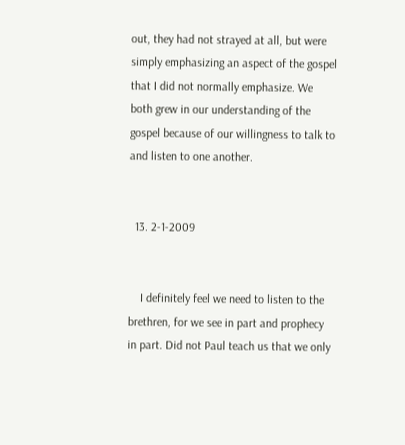out, they had not strayed at all, but were simply emphasizing an aspect of the gospel that I did not normally emphasize. We both grew in our understanding of the gospel because of our willingness to talk to and listen to one another.


  13. 2-1-2009


    I definitely feel we need to listen to the brethren, for we see in part and prophecy in part. Did not Paul teach us that we only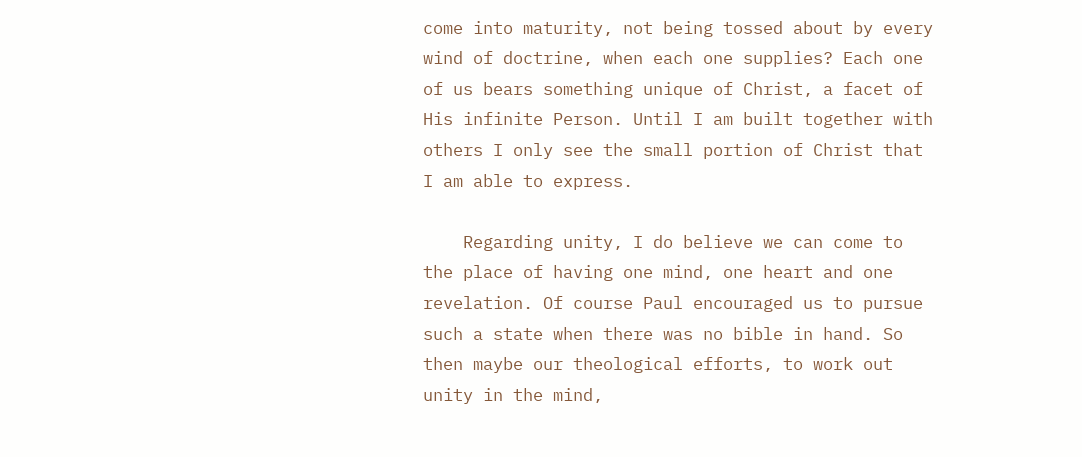come into maturity, not being tossed about by every wind of doctrine, when each one supplies? Each one of us bears something unique of Christ, a facet of His infinite Person. Until I am built together with others I only see the small portion of Christ that I am able to express.

    Regarding unity, I do believe we can come to the place of having one mind, one heart and one revelation. Of course Paul encouraged us to pursue such a state when there was no bible in hand. So then maybe our theological efforts, to work out unity in the mind,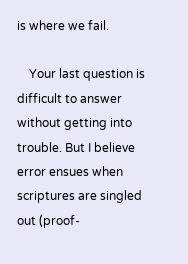is where we fail.

    Your last question is difficult to answer without getting into trouble. But I believe error ensues when scriptures are singled out (proof-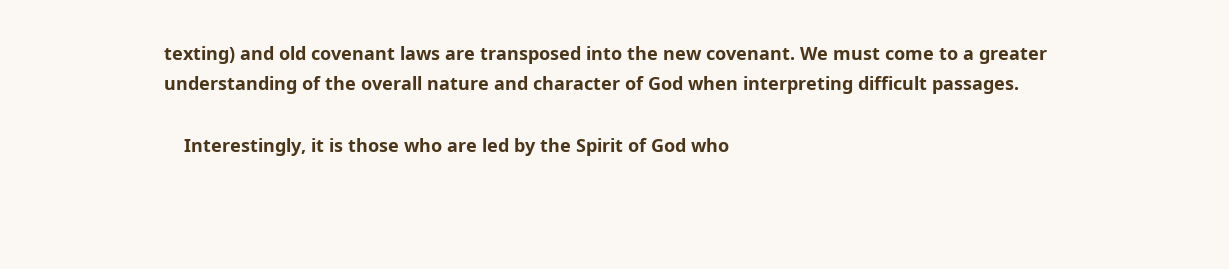texting) and old covenant laws are transposed into the new covenant. We must come to a greater understanding of the overall nature and character of God when interpreting difficult passages.

    Interestingly, it is those who are led by the Spirit of God who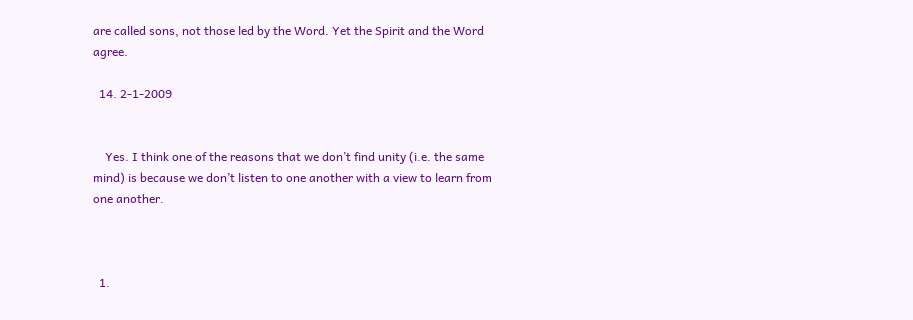are called sons, not those led by the Word. Yet the Spirit and the Word agree.

  14. 2-1-2009


    Yes. I think one of the reasons that we don’t find unity (i.e. the same mind) is because we don’t listen to one another with a view to learn from one another.



  1.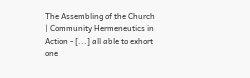The Assembling of the Church | Community Hermeneutics in Action - [...] all able to exhort one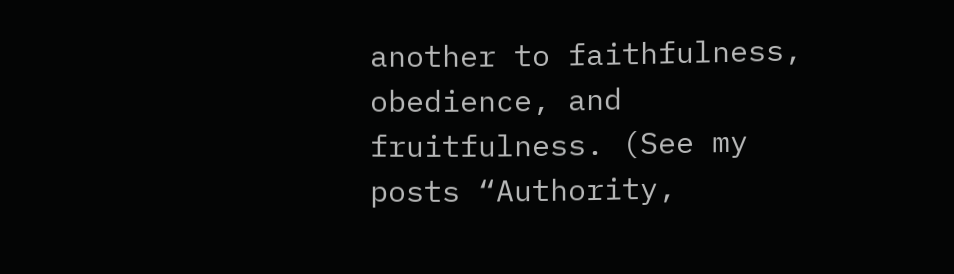another to faithfulness, obedience, and fruitfulness. (See my posts “Authority,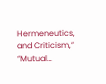Hermeneutics, and Criticism,” “Mutual…